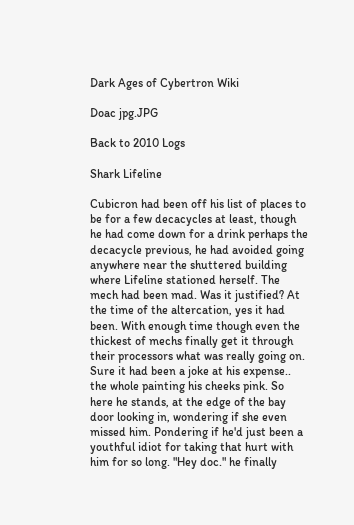Dark Ages of Cybertron Wiki

Doac jpg.JPG

Back to 2010 Logs

Shark Lifeline

Cubicron had been off his list of places to be for a few decacycles at least, though he had come down for a drink perhaps the decacycle previous, he had avoided going anywhere near the shuttered building where Lifeline stationed herself. The mech had been mad. Was it justified? At the time of the altercation, yes it had been. With enough time though even the thickest of mechs finally get it through their processors what was really going on. Sure it had been a joke at his expense.. the whole painting his cheeks pink. So here he stands, at the edge of the bay door looking in, wondering if she even missed him. Pondering if he'd just been a youthful idiot for taking that hurt with him for so long. "Hey doc." he finally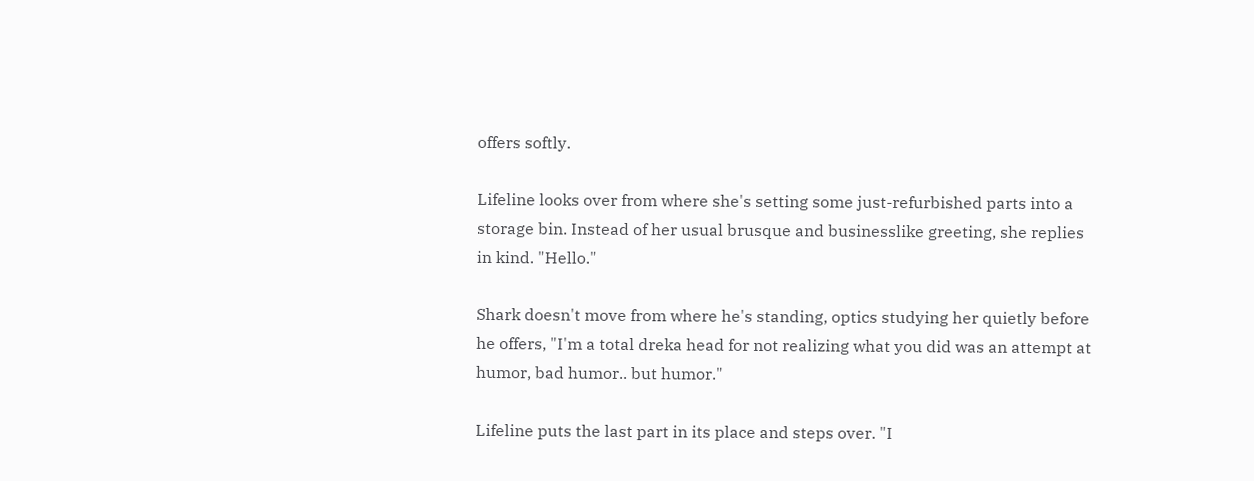offers softly.

Lifeline looks over from where she's setting some just-refurbished parts into a storage bin. Instead of her usual brusque and businesslike greeting, she replies in kind. "Hello."

Shark doesn't move from where he's standing, optics studying her quietly before he offers, "I'm a total dreka head for not realizing what you did was an attempt at humor, bad humor.. but humor."

Lifeline puts the last part in its place and steps over. "I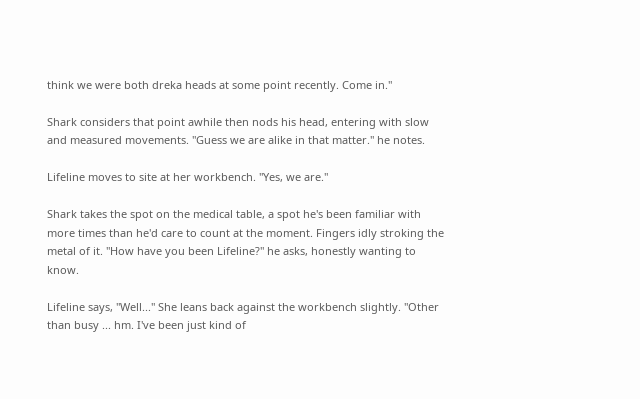think we were both dreka heads at some point recently. Come in."

Shark considers that point awhile then nods his head, entering with slow and measured movements. "Guess we are alike in that matter." he notes.

Lifeline moves to site at her workbench. "Yes, we are."

Shark takes the spot on the medical table, a spot he's been familiar with more times than he'd care to count at the moment. Fingers idly stroking the metal of it. "How have you been Lifeline?" he asks, honestly wanting to know.

Lifeline says, "Well..." She leans back against the workbench slightly. "Other than busy ... hm. I've been just kind of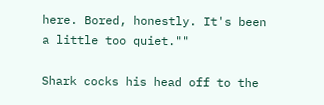here. Bored, honestly. It's been a little too quiet.""

Shark cocks his head off to the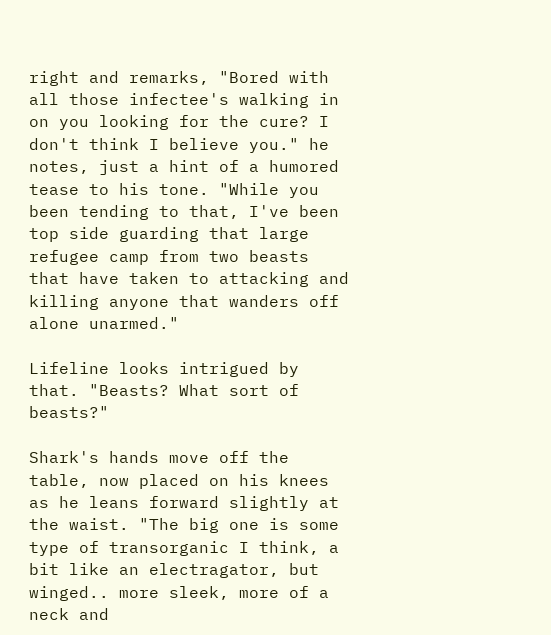right and remarks, "Bored with all those infectee's walking in on you looking for the cure? I don't think I believe you." he notes, just a hint of a humored tease to his tone. "While you been tending to that, I've been top side guarding that large refugee camp from two beasts that have taken to attacking and killing anyone that wanders off alone unarmed."

Lifeline looks intrigued by that. "Beasts? What sort of beasts?"

Shark's hands move off the table, now placed on his knees as he leans forward slightly at the waist. "The big one is some type of transorganic I think, a bit like an electragator, but winged.. more sleek, more of a neck and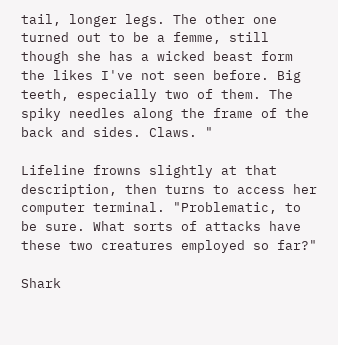tail, longer legs. The other one turned out to be a femme, still though she has a wicked beast form the likes I've not seen before. Big teeth, especially two of them. The spiky needles along the frame of the back and sides. Claws. "

Lifeline frowns slightly at that description, then turns to access her computer terminal. "Problematic, to be sure. What sorts of attacks have these two creatures employed so far?"

Shark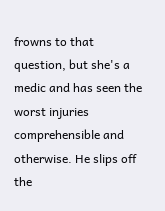frowns to that question, but she's a medic and has seen the worst injuries comprehensible and otherwise. He slips off the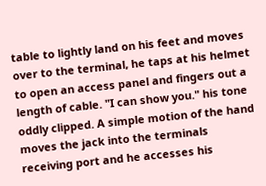table to lightly land on his feet and moves over to the terminal, he taps at his helmet to open an access panel and fingers out a length of cable. "I can show you." his tone oddly clipped. A simple motion of the hand moves the jack into the terminals receiving port and he accesses his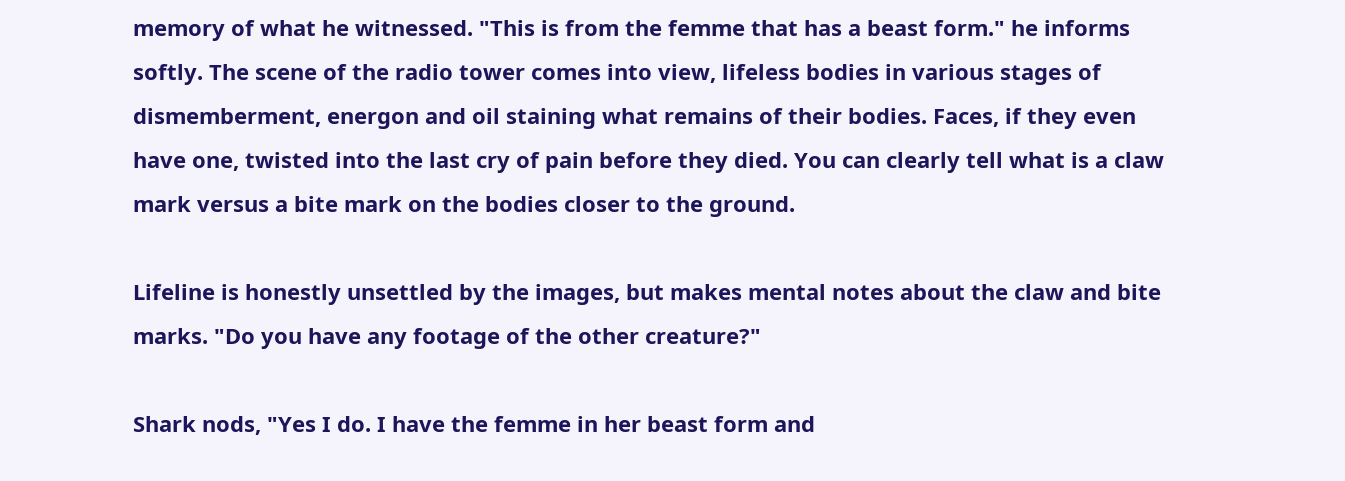memory of what he witnessed. "This is from the femme that has a beast form." he informs softly. The scene of the radio tower comes into view, lifeless bodies in various stages of dismemberment, energon and oil staining what remains of their bodies. Faces, if they even have one, twisted into the last cry of pain before they died. You can clearly tell what is a claw mark versus a bite mark on the bodies closer to the ground.

Lifeline is honestly unsettled by the images, but makes mental notes about the claw and bite marks. "Do you have any footage of the other creature?"

Shark nods, "Yes I do. I have the femme in her beast form and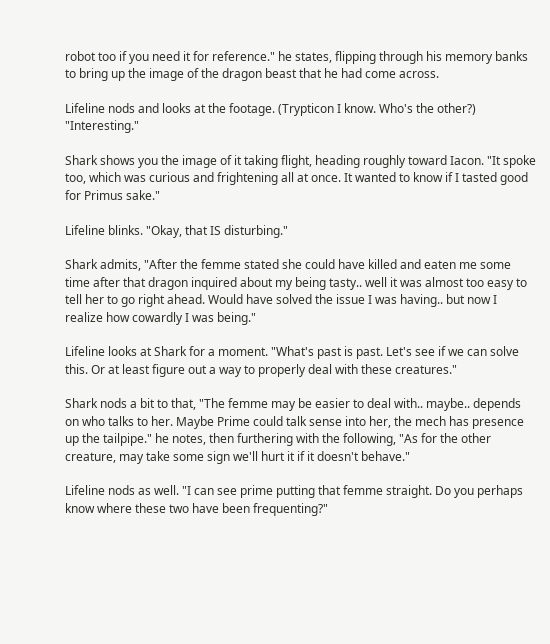robot too if you need it for reference." he states, flipping through his memory banks to bring up the image of the dragon beast that he had come across.

Lifeline nods and looks at the footage. (Trypticon I know. Who's the other?) "Interesting."

Shark shows you the image of it taking flight, heading roughly toward Iacon. "It spoke too, which was curious and frightening all at once. It wanted to know if I tasted good for Primus sake."

Lifeline blinks. "Okay, that IS disturbing."

Shark admits, "After the femme stated she could have killed and eaten me some time after that dragon inquired about my being tasty.. well it was almost too easy to tell her to go right ahead. Would have solved the issue I was having.. but now I realize how cowardly I was being."

Lifeline looks at Shark for a moment. "What's past is past. Let's see if we can solve this. Or at least figure out a way to properly deal with these creatures."

Shark nods a bit to that, "The femme may be easier to deal with.. maybe.. depends on who talks to her. Maybe Prime could talk sense into her, the mech has presence up the tailpipe." he notes, then furthering with the following, "As for the other creature, may take some sign we'll hurt it if it doesn't behave."

Lifeline nods as well. "I can see prime putting that femme straight. Do you perhaps know where these two have been frequenting?"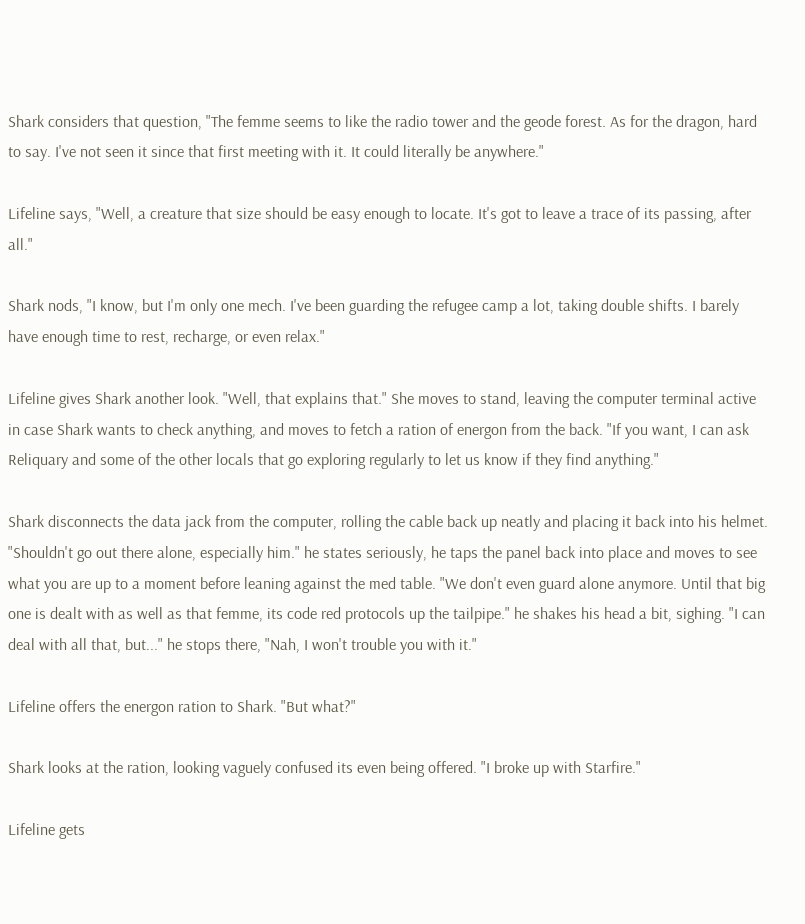Shark considers that question, "The femme seems to like the radio tower and the geode forest. As for the dragon, hard to say. I've not seen it since that first meeting with it. It could literally be anywhere."

Lifeline says, "Well, a creature that size should be easy enough to locate. It's got to leave a trace of its passing, after all."

Shark nods, "I know, but I'm only one mech. I've been guarding the refugee camp a lot, taking double shifts. I barely have enough time to rest, recharge, or even relax."

Lifeline gives Shark another look. "Well, that explains that." She moves to stand, leaving the computer terminal active in case Shark wants to check anything, and moves to fetch a ration of energon from the back. "If you want, I can ask Reliquary and some of the other locals that go exploring regularly to let us know if they find anything."

Shark disconnects the data jack from the computer, rolling the cable back up neatly and placing it back into his helmet. "Shouldn't go out there alone, especially him." he states seriously, he taps the panel back into place and moves to see what you are up to a moment before leaning against the med table. "We don't even guard alone anymore. Until that big one is dealt with as well as that femme, its code red protocols up the tailpipe." he shakes his head a bit, sighing. "I can deal with all that, but..." he stops there, "Nah, I won't trouble you with it."

Lifeline offers the energon ration to Shark. "But what?"

Shark looks at the ration, looking vaguely confused its even being offered. "I broke up with Starfire."

Lifeline gets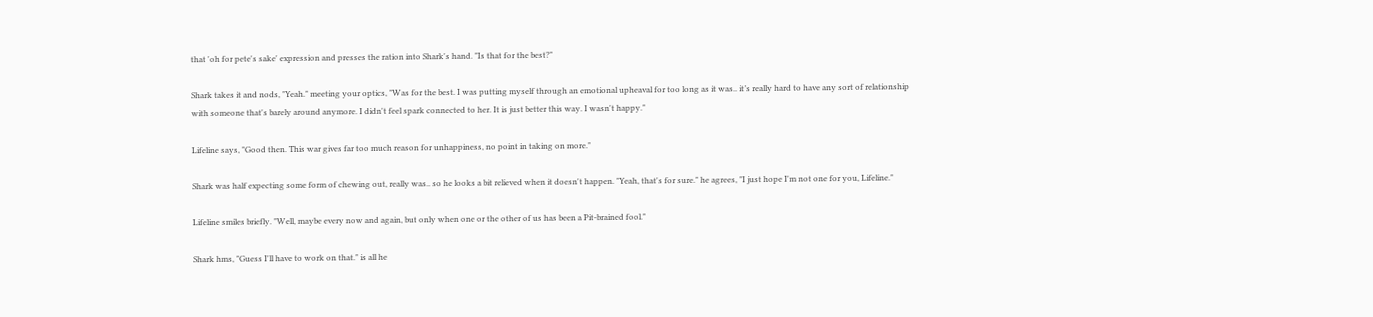that 'oh for pete's sake' expression and presses the ration into Shark's hand. "Is that for the best?"

Shark takes it and nods, "Yeah." meeting your optics, "Was for the best. I was putting myself through an emotional upheaval for too long as it was.. it’s really hard to have any sort of relationship with someone that's barely around anymore. I didn't feel spark connected to her. It is just better this way. I wasn't happy."

Lifeline says, "Good then. This war gives far too much reason for unhappiness, no point in taking on more."

Shark was half expecting some form of chewing out, really was.. so he looks a bit relieved when it doesn't happen. "Yeah, that's for sure." he agrees, "I just hope I'm not one for you, Lifeline."

Lifeline smiles briefly. "Well, maybe every now and again, but only when one or the other of us has been a Pit-brained fool."

Shark hms, "Guess I'll have to work on that." is all he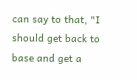can say to that, "I should get back to base and get a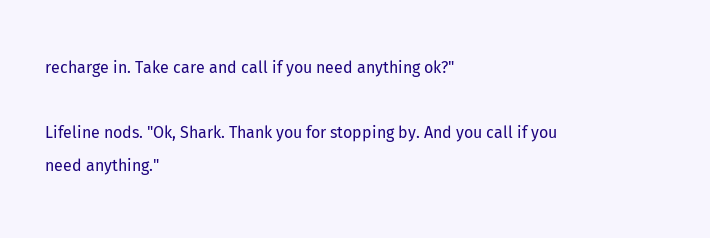recharge in. Take care and call if you need anything ok?"

Lifeline nods. "Ok, Shark. Thank you for stopping by. And you call if you need anything."